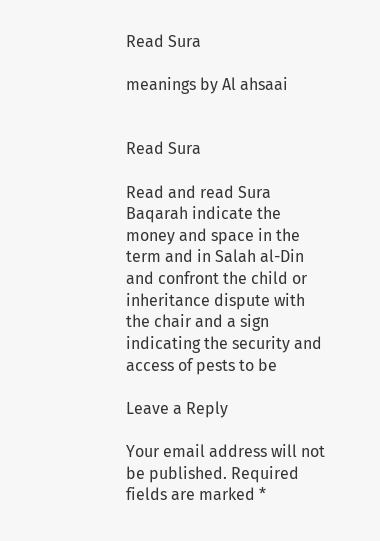Read Sura

meanings by Al ahsaai


Read Sura

Read and read Sura Baqarah indicate the money and space in the term and in Salah al-Din and confront the child or inheritance dispute with the chair and a sign indicating the security and access of pests to be

Leave a Reply

Your email address will not be published. Required fields are marked *